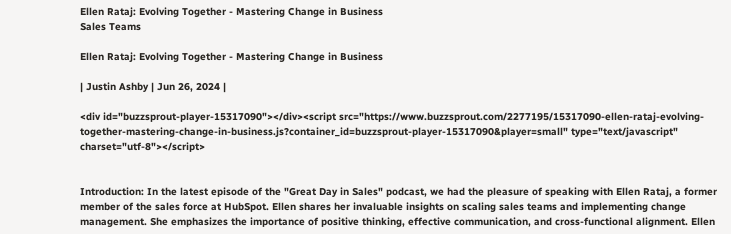Ellen Rataj: Evolving Together - Mastering Change in Business
Sales Teams

Ellen Rataj: Evolving Together - Mastering Change in Business

| Justin Ashby | Jun 26, 2024 |

<div id="buzzsprout-player-15317090"></div><script src="https://www.buzzsprout.com/2277195/15317090-ellen-rataj-evolving-together-mastering-change-in-business.js?container_id=buzzsprout-player-15317090&player=small" type="text/javascript" charset="utf-8"></script>


Introduction: In the latest episode of the "Great Day in Sales" podcast, we had the pleasure of speaking with Ellen Rataj, a former member of the sales force at HubSpot. Ellen shares her invaluable insights on scaling sales teams and implementing change management. She emphasizes the importance of positive thinking, effective communication, and cross-functional alignment. Ellen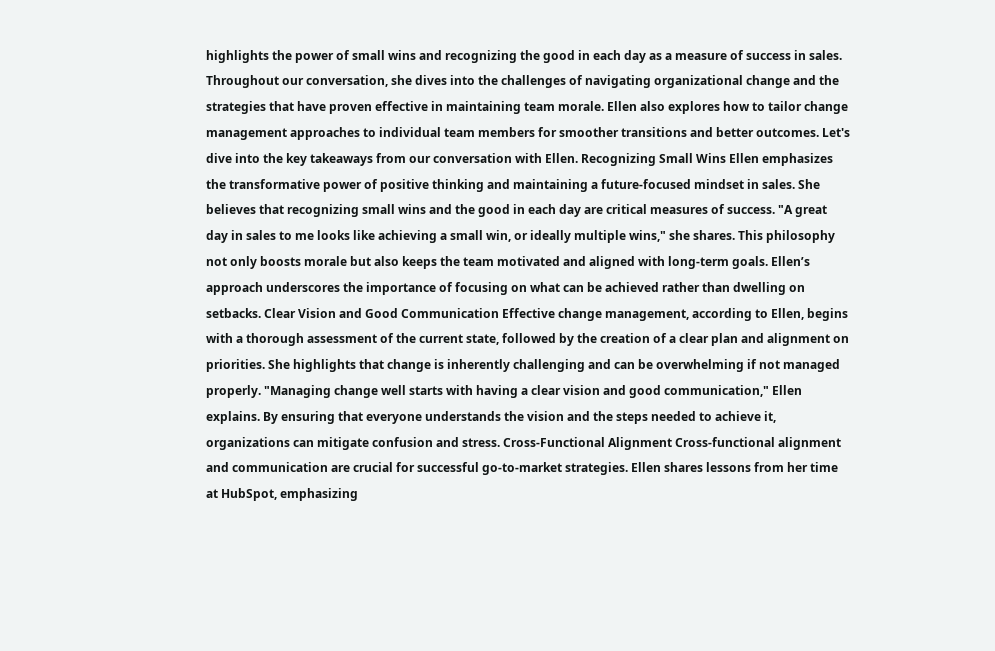highlights the power of small wins and recognizing the good in each day as a measure of success in sales. Throughout our conversation, she dives into the challenges of navigating organizational change and the strategies that have proven effective in maintaining team morale. Ellen also explores how to tailor change management approaches to individual team members for smoother transitions and better outcomes. Let's dive into the key takeaways from our conversation with Ellen. Recognizing Small Wins Ellen emphasizes the transformative power of positive thinking and maintaining a future-focused mindset in sales. She believes that recognizing small wins and the good in each day are critical measures of success. "A great day in sales to me looks like achieving a small win, or ideally multiple wins," she shares. This philosophy not only boosts morale but also keeps the team motivated and aligned with long-term goals. Ellen’s approach underscores the importance of focusing on what can be achieved rather than dwelling on setbacks. Clear Vision and Good Communication Effective change management, according to Ellen, begins with a thorough assessment of the current state, followed by the creation of a clear plan and alignment on priorities. She highlights that change is inherently challenging and can be overwhelming if not managed properly. "Managing change well starts with having a clear vision and good communication," Ellen explains. By ensuring that everyone understands the vision and the steps needed to achieve it, organizations can mitigate confusion and stress. Cross-Functional Alignment Cross-functional alignment and communication are crucial for successful go-to-market strategies. Ellen shares lessons from her time at HubSpot, emphasizing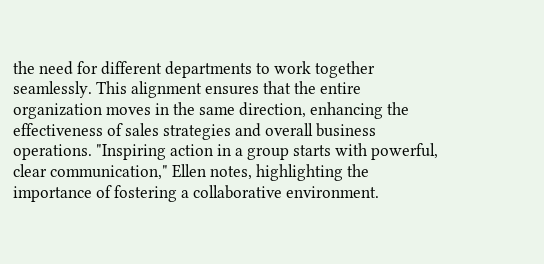the need for different departments to work together seamlessly. This alignment ensures that the entire organization moves in the same direction, enhancing the effectiveness of sales strategies and overall business operations. "Inspiring action in a group starts with powerful, clear communication," Ellen notes, highlighting the importance of fostering a collaborative environment.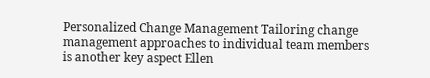Personalized Change Management Tailoring change management approaches to individual team members is another key aspect Ellen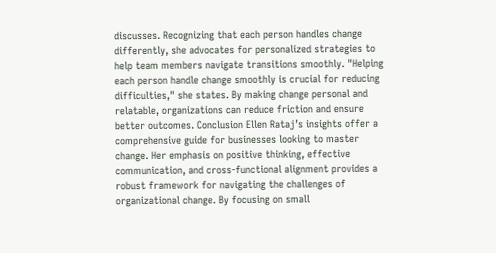discusses. Recognizing that each person handles change differently, she advocates for personalized strategies to help team members navigate transitions smoothly. "Helping each person handle change smoothly is crucial for reducing difficulties," she states. By making change personal and relatable, organizations can reduce friction and ensure better outcomes. Conclusion Ellen Rataj’s insights offer a comprehensive guide for businesses looking to master change. Her emphasis on positive thinking, effective communication, and cross-functional alignment provides a robust framework for navigating the challenges of organizational change. By focusing on small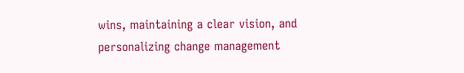wins, maintaining a clear vision, and personalizing change management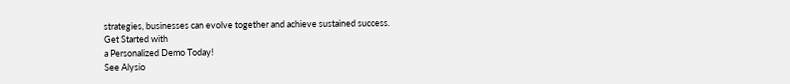strategies, businesses can evolve together and achieve sustained success.
Get Started with
a Personalized Demo Today!
See Alysio